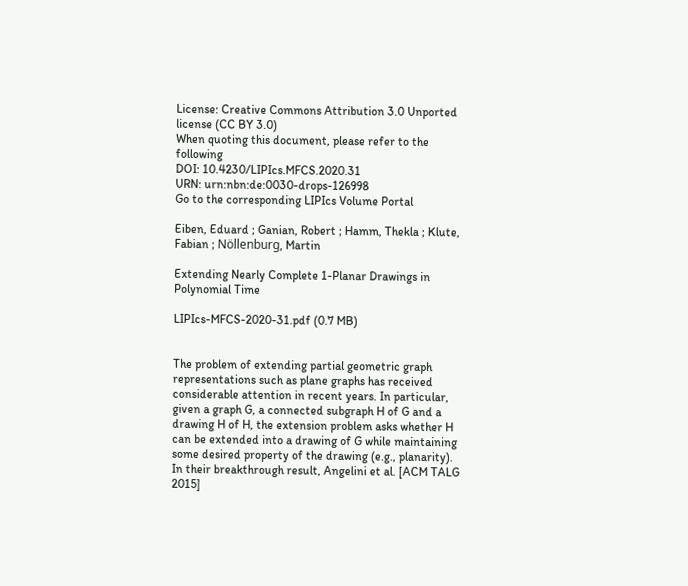License: Creative Commons Attribution 3.0 Unported license (CC BY 3.0)
When quoting this document, please refer to the following
DOI: 10.4230/LIPIcs.MFCS.2020.31
URN: urn:nbn:de:0030-drops-126998
Go to the corresponding LIPIcs Volume Portal

Eiben, Eduard ; Ganian, Robert ; Hamm, Thekla ; Klute, Fabian ; Nöllenburg, Martin

Extending Nearly Complete 1-Planar Drawings in Polynomial Time

LIPIcs-MFCS-2020-31.pdf (0.7 MB)


The problem of extending partial geometric graph representations such as plane graphs has received considerable attention in recent years. In particular, given a graph G, a connected subgraph H of G and a drawing H of H, the extension problem asks whether H can be extended into a drawing of G while maintaining some desired property of the drawing (e.g., planarity).
In their breakthrough result, Angelini et al. [ACM TALG 2015]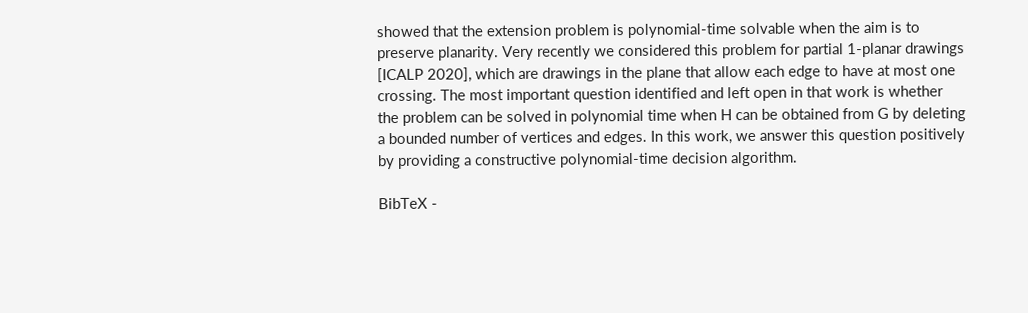showed that the extension problem is polynomial-time solvable when the aim is to preserve planarity. Very recently we considered this problem for partial 1-planar drawings [ICALP 2020], which are drawings in the plane that allow each edge to have at most one crossing. The most important question identified and left open in that work is whether the problem can be solved in polynomial time when H can be obtained from G by deleting a bounded number of vertices and edges. In this work, we answer this question positively by providing a constructive polynomial-time decision algorithm.

BibTeX -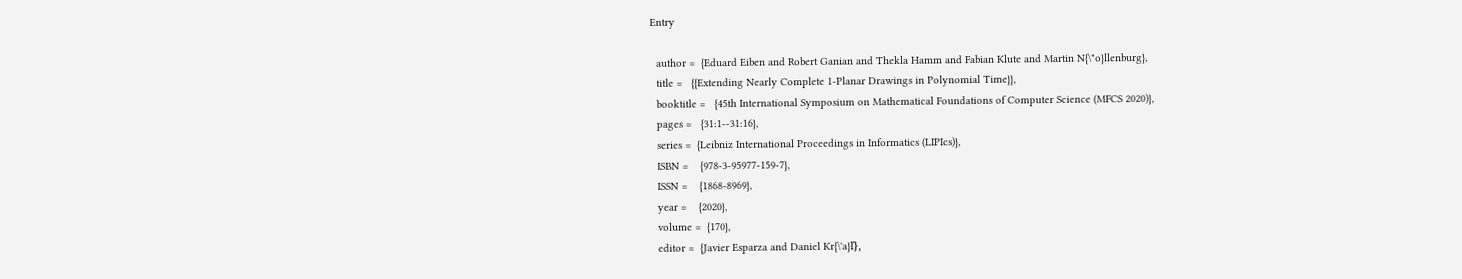Entry

  author =  {Eduard Eiben and Robert Ganian and Thekla Hamm and Fabian Klute and Martin N{\"o}llenburg},
  title =   {{Extending Nearly Complete 1-Planar Drawings in Polynomial Time}},
  booktitle =   {45th International Symposium on Mathematical Foundations of Computer Science (MFCS 2020)},
  pages =   {31:1--31:16},
  series =  {Leibniz International Proceedings in Informatics (LIPIcs)},
  ISBN =    {978-3-95977-159-7},
  ISSN =    {1868-8969},
  year =    {2020},
  volume =  {170},
  editor =  {Javier Esparza and Daniel Kr{\'a}ľ},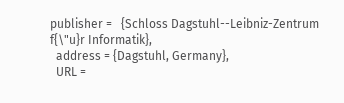publisher =   {Schloss Dagstuhl--Leibniz-Zentrum f{\"u}r Informatik},
  address = {Dagstuhl, Germany},
  URL =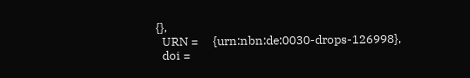{},
  URN =     {urn:nbn:de:0030-drops-126998},
  doi =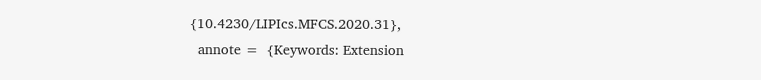{10.4230/LIPIcs.MFCS.2020.31},
  annote =  {Keywords: Extension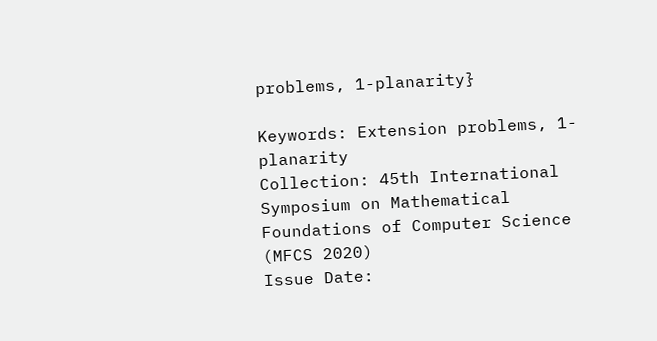problems, 1-planarity}

Keywords: Extension problems, 1-planarity
Collection: 45th International Symposium on Mathematical Foundations of Computer Science (MFCS 2020)
Issue Date: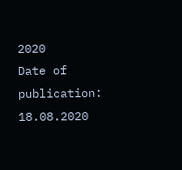2020
Date of publication: 18.08.2020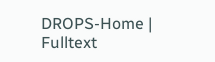DROPS-Home | Fulltext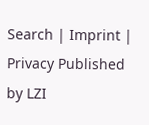Search | Imprint | Privacy Published by LZI